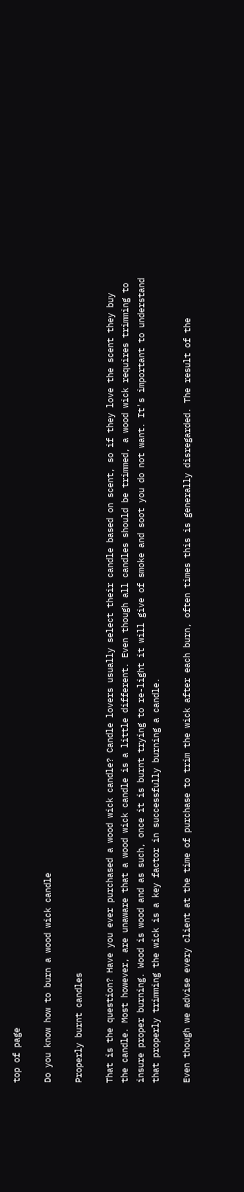top of page

Do you know how to burn a wood wick candle

Properly burnt candles

That is the question? Have you ever purchased a wood wick candle? Candle lovers usually select their candle based on scent, so if they love the scent they buy the candle. Most however, are unaware that a wood wick candle is a little different. Even though all candles should be trimmed, a wood wick requires trimming to insure proper burning. Wood is wood and as such, once it is burnt trying to re-light it will give of smoke and soot you do not want. It's important to understand that properly trimming the wick is a key factor in successfully burning a candle.

Even though we advise every client at the time of purchase to trim the wick after each burn, often times this is generally disregarded. The result of the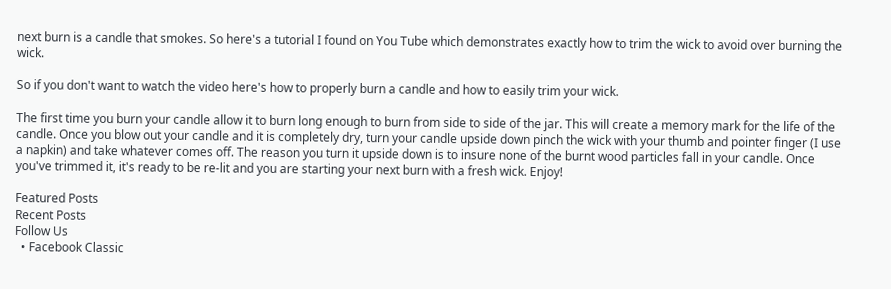next burn is a candle that smokes. So here's a tutorial I found on You Tube which demonstrates exactly how to trim the wick to avoid over burning the wick.

So if you don't want to watch the video here's how to properly burn a candle and how to easily trim your wick.

The first time you burn your candle allow it to burn long enough to burn from side to side of the jar. This will create a memory mark for the life of the candle. Once you blow out your candle and it is completely dry, turn your candle upside down pinch the wick with your thumb and pointer finger (I use a napkin) and take whatever comes off. The reason you turn it upside down is to insure none of the burnt wood particles fall in your candle. Once you've trimmed it, it's ready to be re-lit and you are starting your next burn with a fresh wick. Enjoy!

Featured Posts
Recent Posts
Follow Us
  • Facebook Classic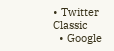• Twitter Classic
  • Google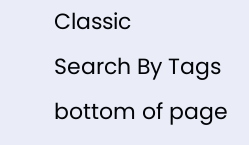Classic
Search By Tags
bottom of page